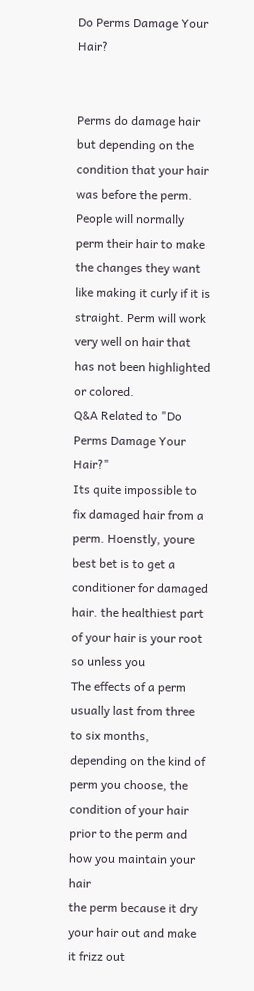Do Perms Damage Your Hair?


Perms do damage hair but depending on the condition that your hair was before the perm. People will normally perm their hair to make the changes they want like making it curly if it is straight. Perm will work very well on hair that has not been highlighted or colored.
Q&A Related to "Do Perms Damage Your Hair?"
Its quite impossible to fix damaged hair from a perm. Hoenstly, youre best bet is to get a conditioner for damaged hair. the healthiest part of your hair is your root so unless you
The effects of a perm usually last from three to six months, depending on the kind of perm you choose, the condition of your hair prior to the perm and how you maintain your hair
the perm because it dry your hair out and make it frizz out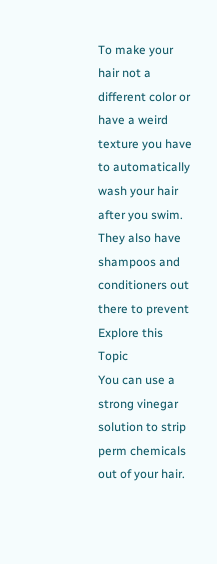To make your hair not a different color or have a weird texture you have to automatically wash your hair after you swim. They also have shampoos and conditioners out there to prevent
Explore this Topic
You can use a strong vinegar solution to strip perm chemicals out of your hair.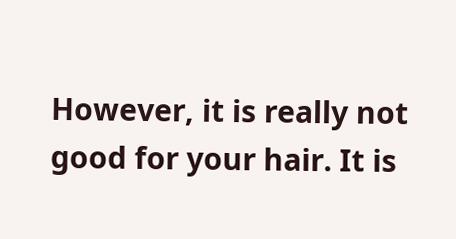However, it is really not good for your hair. It is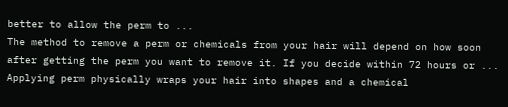better to allow the perm to ...
The method to remove a perm or chemicals from your hair will depend on how soon after getting the perm you want to remove it. If you decide within 72 hours or ...
Applying perm physically wraps your hair into shapes and a chemical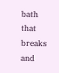bath that breaks and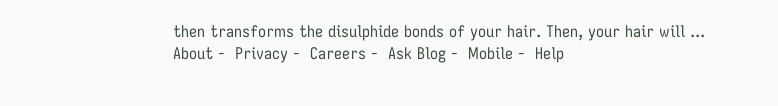then transforms the disulphide bonds of your hair. Then, your hair will ...
About -  Privacy -  Careers -  Ask Blog -  Mobile -  Help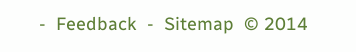-  Feedback  -  Sitemap  © 2014